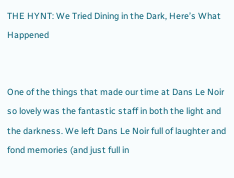THE HYNT: We Tried Dining in the Dark, Here’s What Happened


One of the things that made our time at Dans Le Noir so lovely was the fantastic staff in both the light and the darkness. We left Dans Le Noir full of laughter and fond memories (and just full in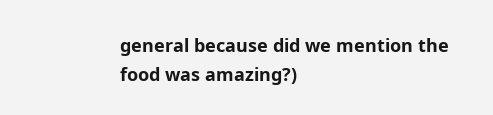general because did we mention the food was amazing?)